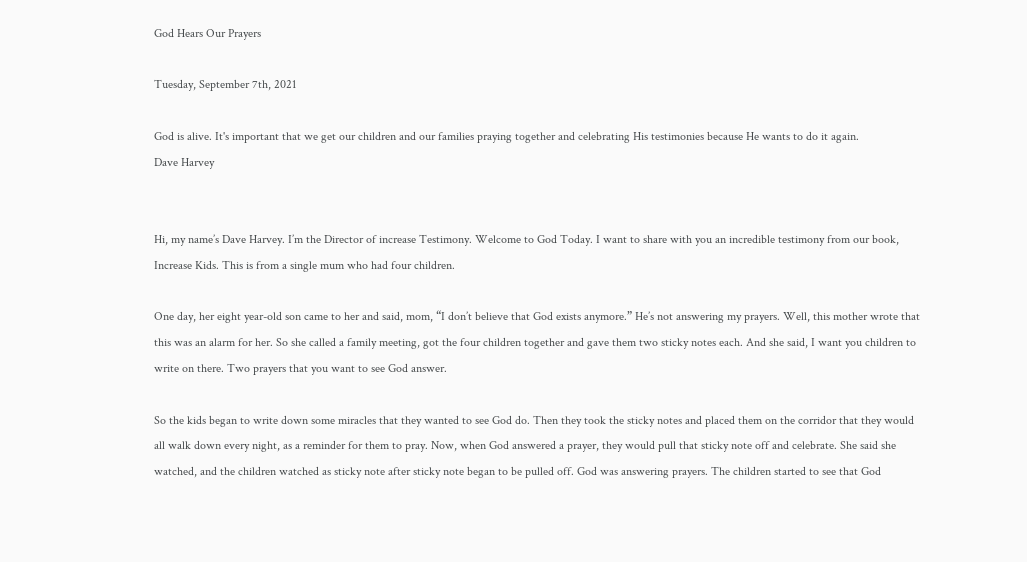God Hears Our Prayers

Tuesday, September 7th, 2021

God is alive. It's important that we get our children and our families praying together and celebrating His testimonies because He wants to do it again.
Dave Harvey


Hi, my name’s Dave Harvey. I’m the Director of increase Testimony. Welcome to God Today. I want to share with you an incredible testimony from our book, Increase Kids. This is from a single mum who had four children.

One day, her eight year-old son came to her and said, mom, “I don’t believe that God exists anymore.” He’s not answering my prayers. Well, this mother wrote that this was an alarm for her. So she called a family meeting, got the four children together and gave them two sticky notes each. And she said, I want you children to write on there. Two prayers that you want to see God answer.

So the kids began to write down some miracles that they wanted to see God do. Then they took the sticky notes and placed them on the corridor that they would all walk down every night, as a reminder for them to pray. Now, when God answered a prayer, they would pull that sticky note off and celebrate. She said she watched, and the children watched as sticky note after sticky note began to be pulled off. God was answering prayers. The children started to see that God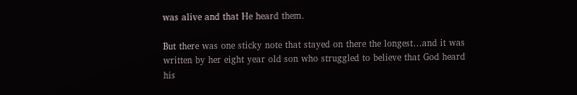was alive and that He heard them.

But there was one sticky note that stayed on there the longest…and it was written by her eight year old son who struggled to believe that God heard his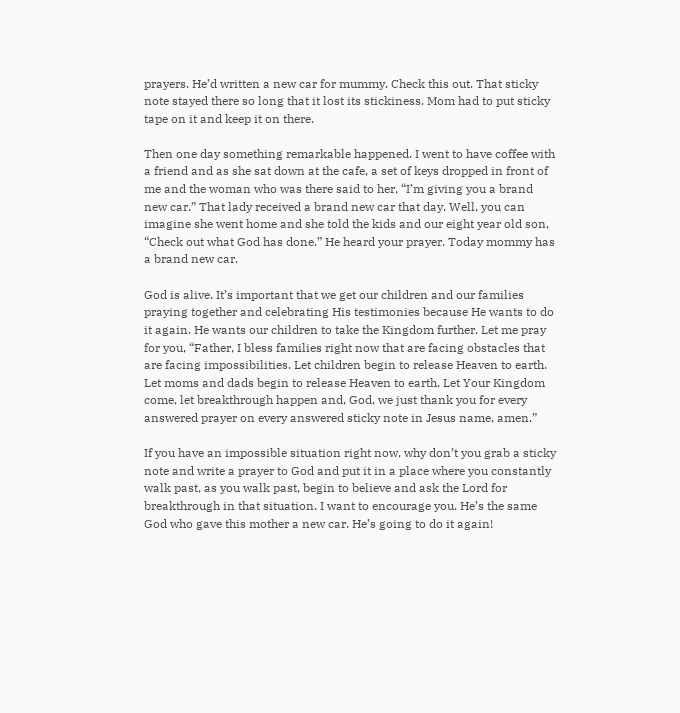prayers. He’d written a new car for mummy. Check this out. That sticky note stayed there so long that it lost its stickiness. Mom had to put sticky tape on it and keep it on there.

Then one day something remarkable happened. I went to have coffee with a friend and as she sat down at the cafe, a set of keys dropped in front of me and the woman who was there said to her, “I’m giving you a brand new car.” That lady received a brand new car that day. Well, you can imagine she went home and she told the kids and our eight year old son, “Check out what God has done.” He heard your prayer. Today mommy has a brand new car.

God is alive. It’s important that we get our children and our families praying together and celebrating His testimonies because He wants to do it again. He wants our children to take the Kingdom further. Let me pray for you, “Father, I bless families right now that are facing obstacles that are facing impossibilities. Let children begin to release Heaven to earth. Let moms and dads begin to release Heaven to earth. Let Your Kingdom come, let breakthrough happen and, God, we just thank you for every answered prayer on every answered sticky note in Jesus name, amen.”

If you have an impossible situation right now, why don’t you grab a sticky note and write a prayer to God and put it in a place where you constantly walk past, as you walk past, begin to believe and ask the Lord for breakthrough in that situation. I want to encourage you. He’s the same God who gave this mother a new car. He’s going to do it again!